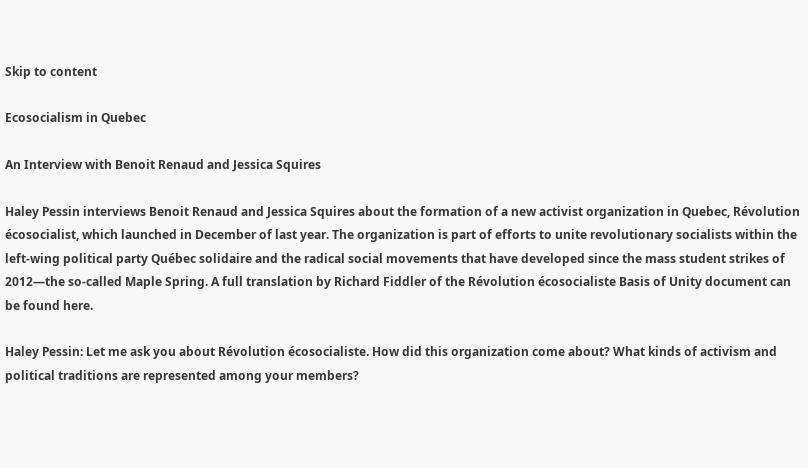Skip to content

Ecosocialism in Quebec

An Interview with Benoit Renaud and Jessica Squires

Haley Pessin interviews Benoit Renaud and Jessica Squires about the formation of a new activist organization in Quebec, Révolution écosocialist, which launched in December of last year. The organization is part of efforts to unite revolutionary socialists within the left-wing political party Québec solidaire and the radical social movements that have developed since the mass student strikes of 2012—the so-called Maple Spring. A full translation by Richard Fiddler of the Révolution écosocialiste Basis of Unity document can be found here.

Haley Pessin: Let me ask you about Révolution écosocialiste. How did this organization come about? What kinds of activism and political traditions are represented among your members?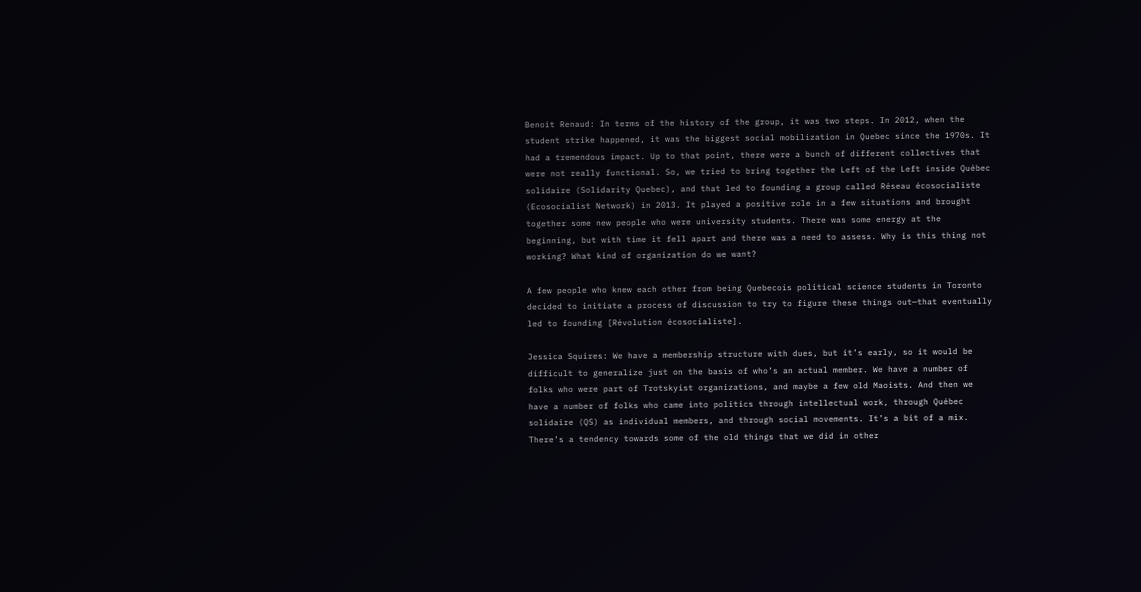Benoit Renaud: In terms of the history of the group, it was two steps. In 2012, when the student strike happened, it was the biggest social mobilization in Quebec since the 1970s. It had a tremendous impact. Up to that point, there were a bunch of different collectives that were not really functional. So, we tried to bring together the Left of the Left inside Québec solidaire (Solidarity Quebec), and that led to founding a group called Réseau écosocialiste (Ecosocialist Network) in 2013. It played a positive role in a few situations and brought together some new people who were university students. There was some energy at the beginning, but with time it fell apart and there was a need to assess. Why is this thing not working? What kind of organization do we want?

A few people who knew each other from being Quebecois political science students in Toronto decided to initiate a process of discussion to try to figure these things out—that eventually led to founding [Révolution écosocialiste].

Jessica Squires: We have a membership structure with dues, but it’s early, so it would be difficult to generalize just on the basis of who’s an actual member. We have a number of folks who were part of Trotskyist organizations, and maybe a few old Maoists. And then we have a number of folks who came into politics through intellectual work, through Québec solidaire (QS) as individual members, and through social movements. It’s a bit of a mix. There’s a tendency towards some of the old things that we did in other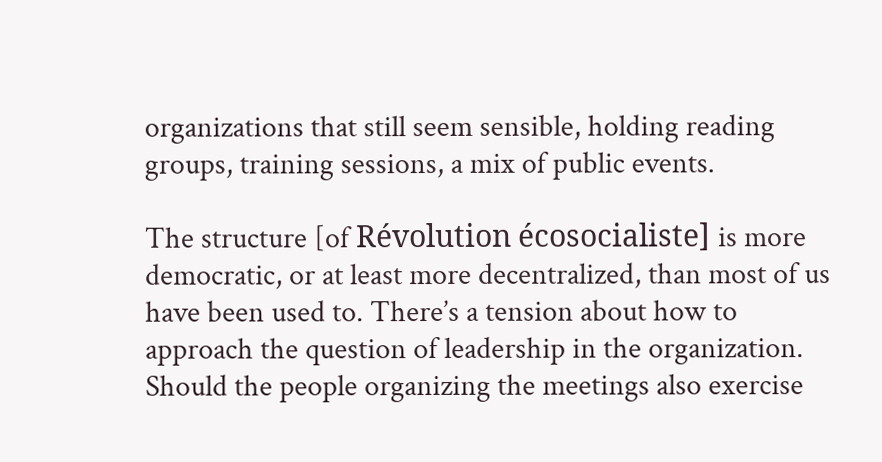organizations that still seem sensible, holding reading groups, training sessions, a mix of public events.

The structure [of Révolution écosocialiste] is more democratic, or at least more decentralized, than most of us have been used to. There’s a tension about how to approach the question of leadership in the organization. Should the people organizing the meetings also exercise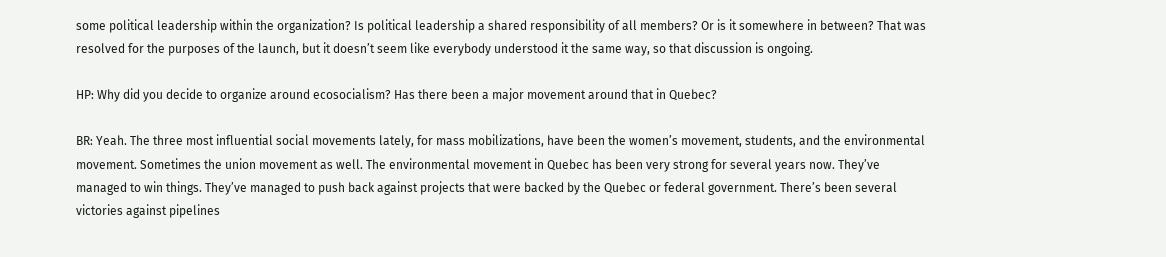some political leadership within the organization? Is political leadership a shared responsibility of all members? Or is it somewhere in between? That was resolved for the purposes of the launch, but it doesn’t seem like everybody understood it the same way, so that discussion is ongoing.

HP: Why did you decide to organize around ecosocialism? Has there been a major movement around that in Quebec?

BR: Yeah. The three most influential social movements lately, for mass mobilizations, have been the women’s movement, students, and the environmental movement. Sometimes the union movement as well. The environmental movement in Quebec has been very strong for several years now. They’ve managed to win things. They’ve managed to push back against projects that were backed by the Quebec or federal government. There’s been several victories against pipelines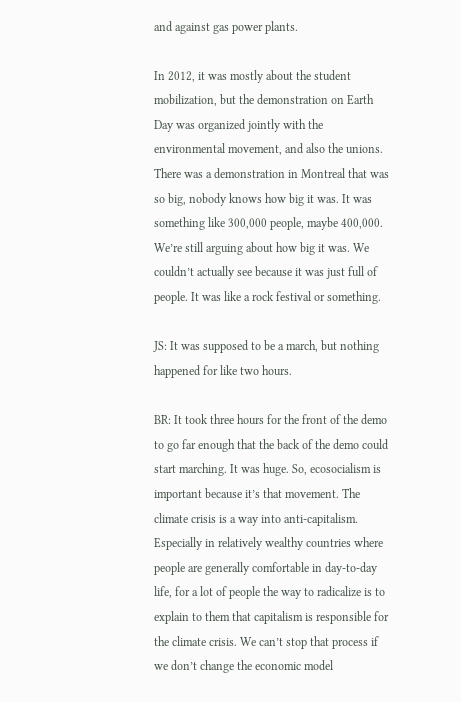and against gas power plants.

In 2012, it was mostly about the student mobilization, but the demonstration on Earth Day was organized jointly with the environmental movement, and also the unions. There was a demonstration in Montreal that was so big, nobody knows how big it was. It was something like 300,000 people, maybe 400,000. We’re still arguing about how big it was. We couldn’t actually see because it was just full of people. It was like a rock festival or something.

JS: It was supposed to be a march, but nothing happened for like two hours.

BR: It took three hours for the front of the demo to go far enough that the back of the demo could start marching. It was huge. So, ecosocialism is important because it’s that movement. The climate crisis is a way into anti-capitalism. Especially in relatively wealthy countries where people are generally comfortable in day-to-day life, for a lot of people the way to radicalize is to explain to them that capitalism is responsible for the climate crisis. We can’t stop that process if we don’t change the economic model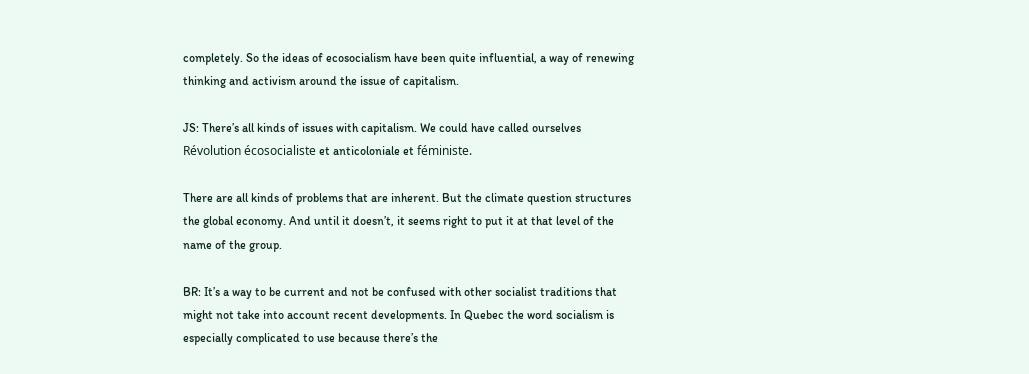completely. So the ideas of ecosocialism have been quite influential, a way of renewing thinking and activism around the issue of capitalism.

JS: There’s all kinds of issues with capitalism. We could have called ourselves Révolution écosocialiste et anticoloniale et féministe.

There are all kinds of problems that are inherent. But the climate question structures the global economy. And until it doesn’t, it seems right to put it at that level of the name of the group.

BR: It’s a way to be current and not be confused with other socialist traditions that might not take into account recent developments. In Quebec the word socialism is especially complicated to use because there’s the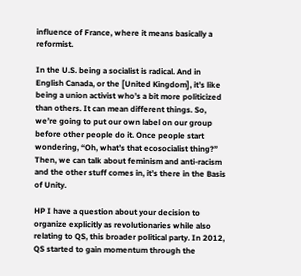influence of France, where it means basically a reformist.

In the U.S. being a socialist is radical. And in English Canada, or the [United Kingdom], it’s like being a union activist who’s a bit more politicized than others. It can mean different things. So, we’re going to put our own label on our group before other people do it. Once people start wondering, “Oh, what’s that ecosocialist thing?” Then, we can talk about feminism and anti-racism and the other stuff comes in, it’s there in the Basis of Unity.

HP I have a question about your decision to organize explicitly as revolutionaries while also relating to QS, this broader political party. In 2012, QS started to gain momentum through the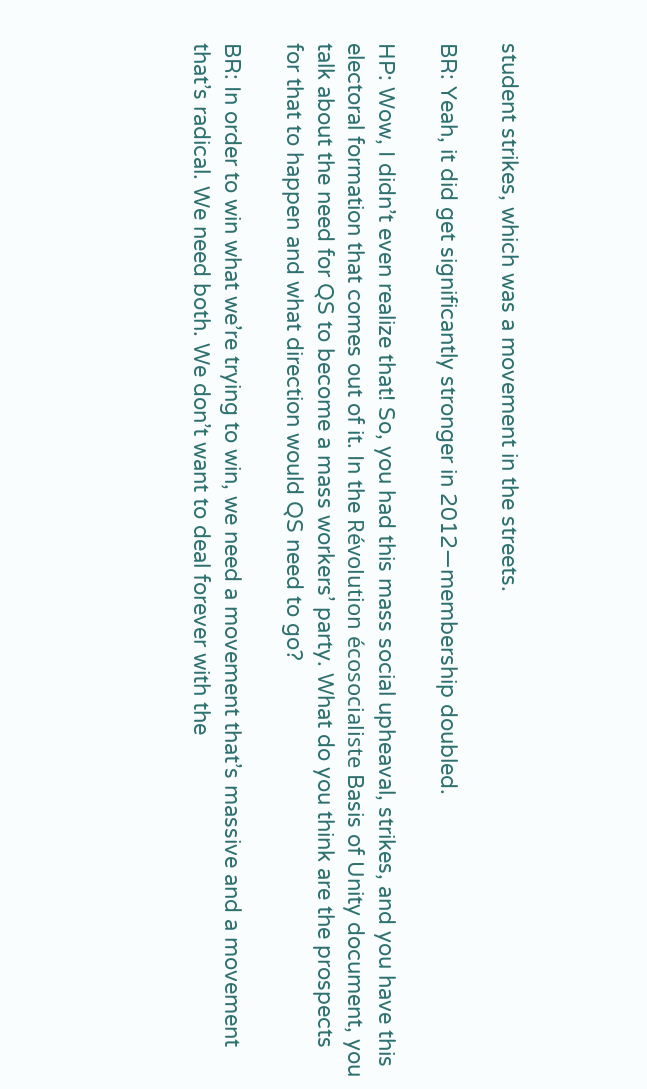student strikes, which was a movement in the streets.

BR: Yeah, it did get significantly stronger in 2012—membership doubled.

HP: Wow, I didn’t even realize that! So, you had this mass social upheaval, strikes, and you have this electoral formation that comes out of it. In the Révolution écosocialiste Basis of Unity document, you talk about the need for QS to become a mass workers’ party. What do you think are the prospects for that to happen and what direction would QS need to go?

BR: In order to win what we’re trying to win, we need a movement that’s massive and a movement that’s radical. We need both. We don’t want to deal forever with the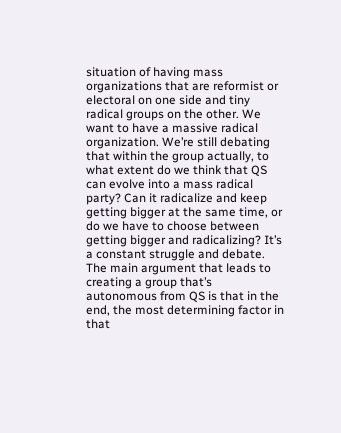situation of having mass organizations that are reformist or electoral on one side and tiny radical groups on the other. We want to have a massive radical organization. We’re still debating that within the group actually, to what extent do we think that QS can evolve into a mass radical party? Can it radicalize and keep getting bigger at the same time, or do we have to choose between getting bigger and radicalizing? It’s a constant struggle and debate. The main argument that leads to creating a group that’s autonomous from QS is that in the end, the most determining factor in that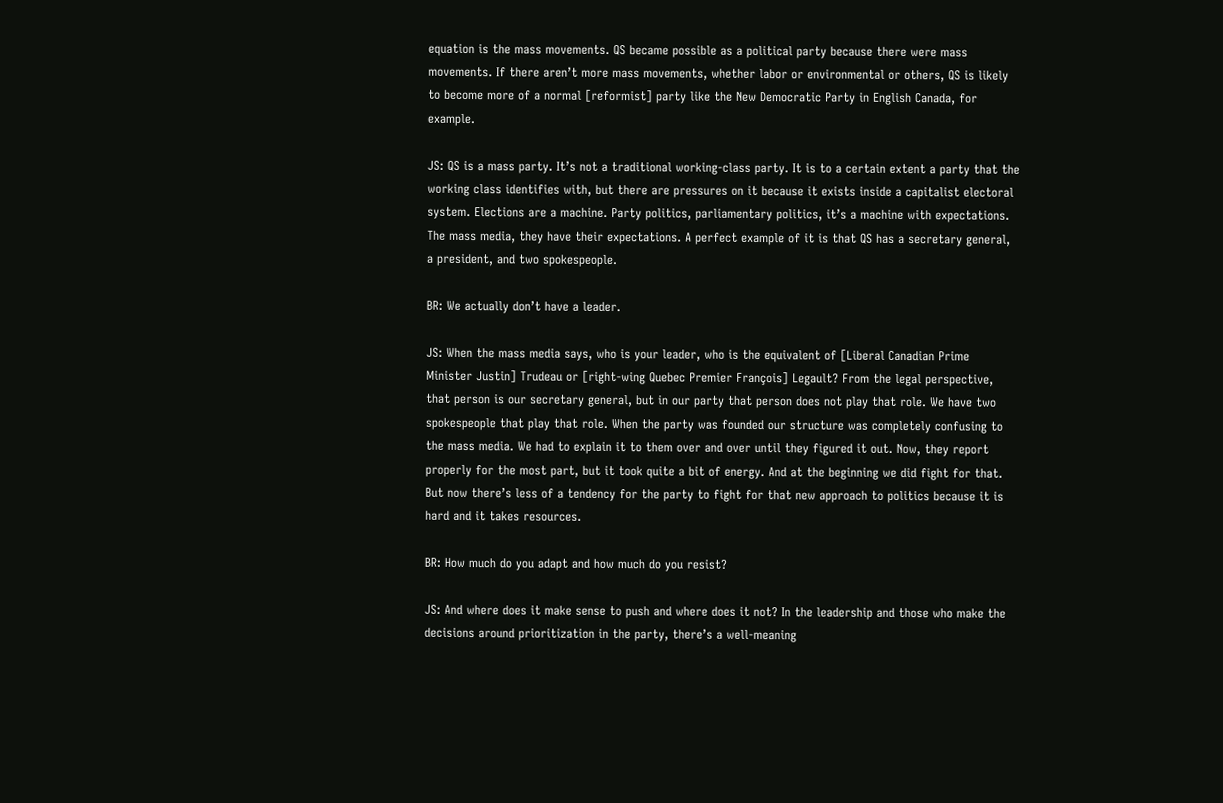equation is the mass movements. QS became possible as a political party because there were mass movements. If there aren’t more mass movements, whether labor or environmental or others, QS is likely to become more of a normal [reformist] party like the New Democratic Party in English Canada, for example.

JS: QS is a mass party. It’s not a traditional working-class party. It is to a certain extent a party that the working class identifies with, but there are pressures on it because it exists inside a capitalist electoral system. Elections are a machine. Party politics, parliamentary politics, it’s a machine with expectations. The mass media, they have their expectations. A perfect example of it is that QS has a secretary general, a president, and two spokespeople.

BR: We actually don’t have a leader.

JS: When the mass media says, who is your leader, who is the equivalent of [Liberal Canadian Prime Minister Justin] Trudeau or [right-wing Quebec Premier François] Legault? From the legal perspective, that person is our secretary general, but in our party that person does not play that role. We have two spokespeople that play that role. When the party was founded our structure was completely confusing to the mass media. We had to explain it to them over and over until they figured it out. Now, they report properly for the most part, but it took quite a bit of energy. And at the beginning we did fight for that. But now there’s less of a tendency for the party to fight for that new approach to politics because it is hard and it takes resources.

BR: How much do you adapt and how much do you resist?

JS: And where does it make sense to push and where does it not? In the leadership and those who make the decisions around prioritization in the party, there’s a well-meaning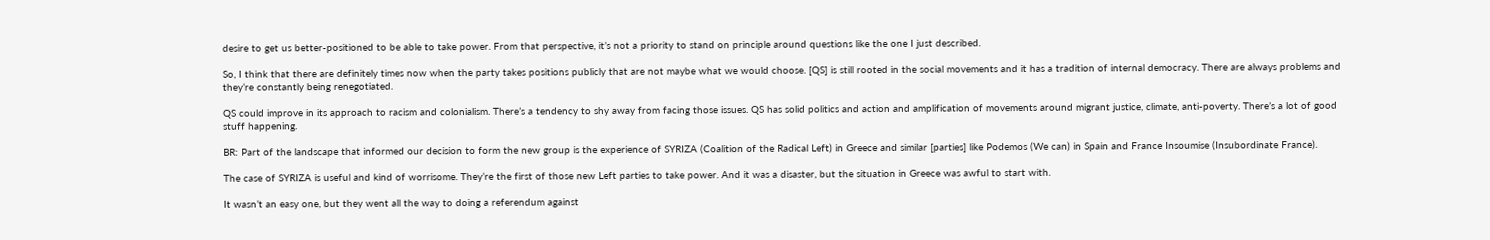desire to get us better-positioned to be able to take power. From that perspective, it’s not a priority to stand on principle around questions like the one I just described.

So, I think that there are definitely times now when the party takes positions publicly that are not maybe what we would choose. [QS] is still rooted in the social movements and it has a tradition of internal democracy. There are always problems and they’re constantly being renegotiated.

QS could improve in its approach to racism and colonialism. There’s a tendency to shy away from facing those issues. QS has solid politics and action and amplification of movements around migrant justice, climate, anti-poverty. There’s a lot of good stuff happening.

BR: Part of the landscape that informed our decision to form the new group is the experience of SYRIZA (Coalition of the Radical Left) in Greece and similar [parties] like Podemos (We can) in Spain and France Insoumise (Insubordinate France).

The case of SYRIZA is useful and kind of worrisome. They’re the first of those new Left parties to take power. And it was a disaster, but the situation in Greece was awful to start with.

It wasn’t an easy one, but they went all the way to doing a referendum against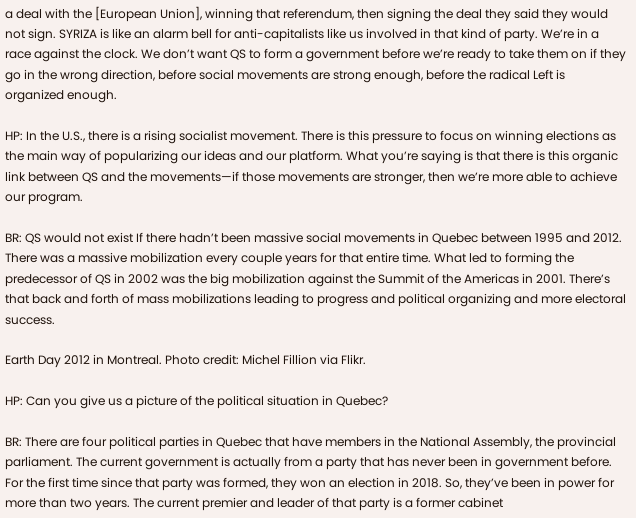a deal with the [European Union], winning that referendum, then signing the deal they said they would not sign. SYRIZA is like an alarm bell for anti-capitalists like us involved in that kind of party. We’re in a race against the clock. We don’t want QS to form a government before we’re ready to take them on if they go in the wrong direction, before social movements are strong enough, before the radical Left is organized enough.

HP: In the U.S., there is a rising socialist movement. There is this pressure to focus on winning elections as the main way of popularizing our ideas and our platform. What you’re saying is that there is this organic link between QS and the movements—if those movements are stronger, then we’re more able to achieve our program.

BR: QS would not exist If there hadn’t been massive social movements in Quebec between 1995 and 2012. There was a massive mobilization every couple years for that entire time. What led to forming the predecessor of QS in 2002 was the big mobilization against the Summit of the Americas in 2001. There’s that back and forth of mass mobilizations leading to progress and political organizing and more electoral success.

Earth Day 2012 in Montreal. Photo credit: Michel Fillion via Flikr.

HP: Can you give us a picture of the political situation in Quebec?

BR: There are four political parties in Quebec that have members in the National Assembly, the provincial parliament. The current government is actually from a party that has never been in government before. For the first time since that party was formed, they won an election in 2018. So, they’ve been in power for more than two years. The current premier and leader of that party is a former cabinet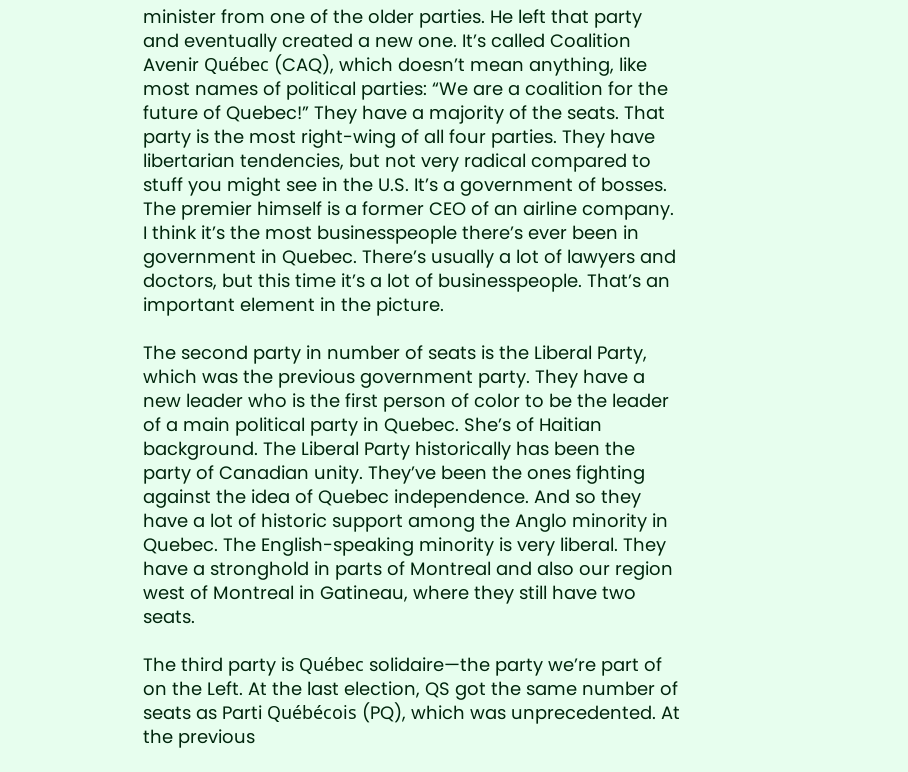minister from one of the older parties. He left that party and eventually created a new one. It’s called Coalition Avenir Québec (CAQ), which doesn’t mean anything, like most names of political parties: “We are a coalition for the future of Quebec!” They have a majority of the seats. That party is the most right-wing of all four parties. They have libertarian tendencies, but not very radical compared to stuff you might see in the U.S. It’s a government of bosses. The premier himself is a former CEO of an airline company. I think it’s the most businesspeople there’s ever been in government in Quebec. There’s usually a lot of lawyers and doctors, but this time it’s a lot of businesspeople. That’s an important element in the picture.

The second party in number of seats is the Liberal Party, which was the previous government party. They have a new leader who is the first person of color to be the leader of a main political party in Quebec. She’s of Haitian background. The Liberal Party historically has been the party of Canadian unity. They’ve been the ones fighting against the idea of Quebec independence. And so they have a lot of historic support among the Anglo minority in Quebec. The English-speaking minority is very liberal. They have a stronghold in parts of Montreal and also our region west of Montreal in Gatineau, where they still have two seats.

The third party is Québec solidaire—the party we’re part of on the Left. At the last election, QS got the same number of seats as Parti Québécois (PQ), which was unprecedented. At the previous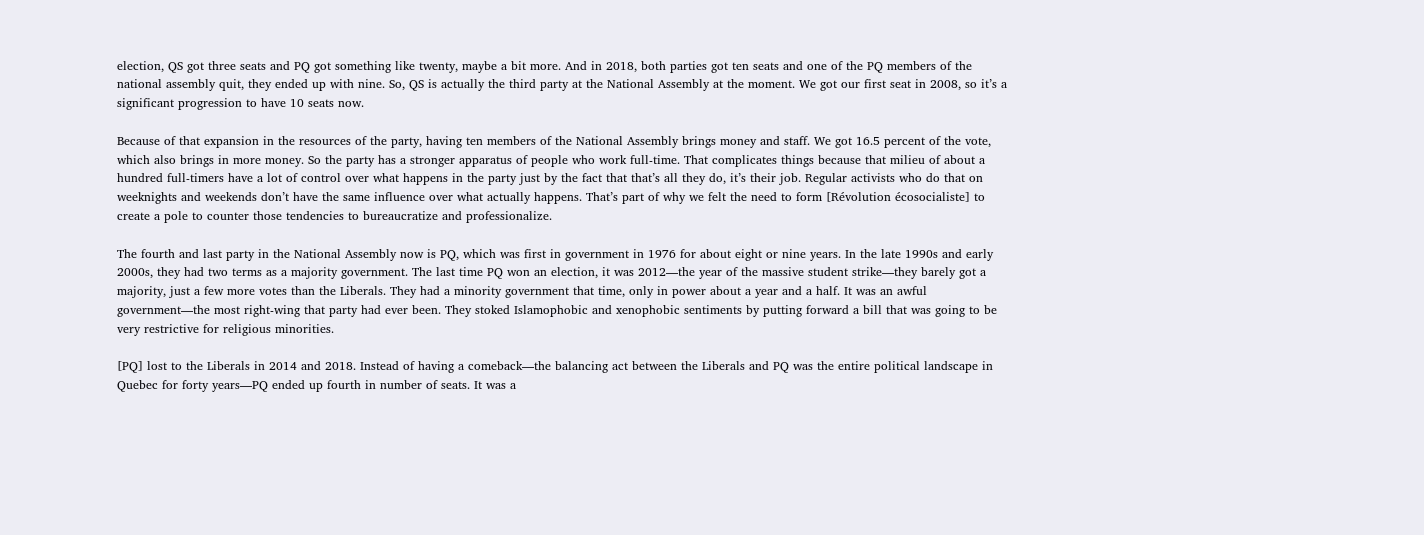election, QS got three seats and PQ got something like twenty, maybe a bit more. And in 2018, both parties got ten seats and one of the PQ members of the national assembly quit, they ended up with nine. So, QS is actually the third party at the National Assembly at the moment. We got our first seat in 2008, so it’s a significant progression to have 10 seats now.

Because of that expansion in the resources of the party, having ten members of the National Assembly brings money and staff. We got 16.5 percent of the vote, which also brings in more money. So the party has a stronger apparatus of people who work full-time. That complicates things because that milieu of about a hundred full-timers have a lot of control over what happens in the party just by the fact that that’s all they do, it’s their job. Regular activists who do that on weeknights and weekends don’t have the same influence over what actually happens. That’s part of why we felt the need to form [Révolution écosocialiste] to create a pole to counter those tendencies to bureaucratize and professionalize.

The fourth and last party in the National Assembly now is PQ, which was first in government in 1976 for about eight or nine years. In the late 1990s and early 2000s, they had two terms as a majority government. The last time PQ won an election, it was 2012—the year of the massive student strike—they barely got a majority, just a few more votes than the Liberals. They had a minority government that time, only in power about a year and a half. It was an awful government—the most right-wing that party had ever been. They stoked Islamophobic and xenophobic sentiments by putting forward a bill that was going to be very restrictive for religious minorities.

[PQ] lost to the Liberals in 2014 and 2018. Instead of having a comeback—the balancing act between the Liberals and PQ was the entire political landscape in Quebec for forty years—PQ ended up fourth in number of seats. It was a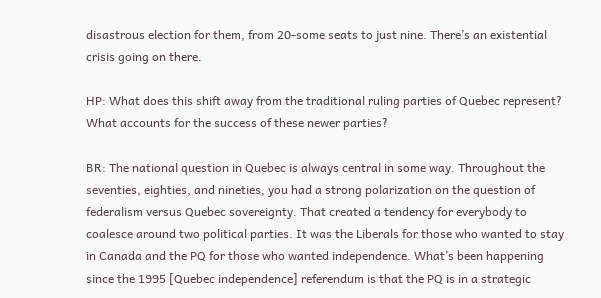disastrous election for them, from 20-some seats to just nine. There’s an existential crisis going on there.

HP: What does this shift away from the traditional ruling parties of Quebec represent? What accounts for the success of these newer parties?

BR: The national question in Quebec is always central in some way. Throughout the seventies, eighties, and nineties, you had a strong polarization on the question of federalism versus Quebec sovereignty. That created a tendency for everybody to coalesce around two political parties. It was the Liberals for those who wanted to stay in Canada and the PQ for those who wanted independence. What’s been happening since the 1995 [Quebec independence] referendum is that the PQ is in a strategic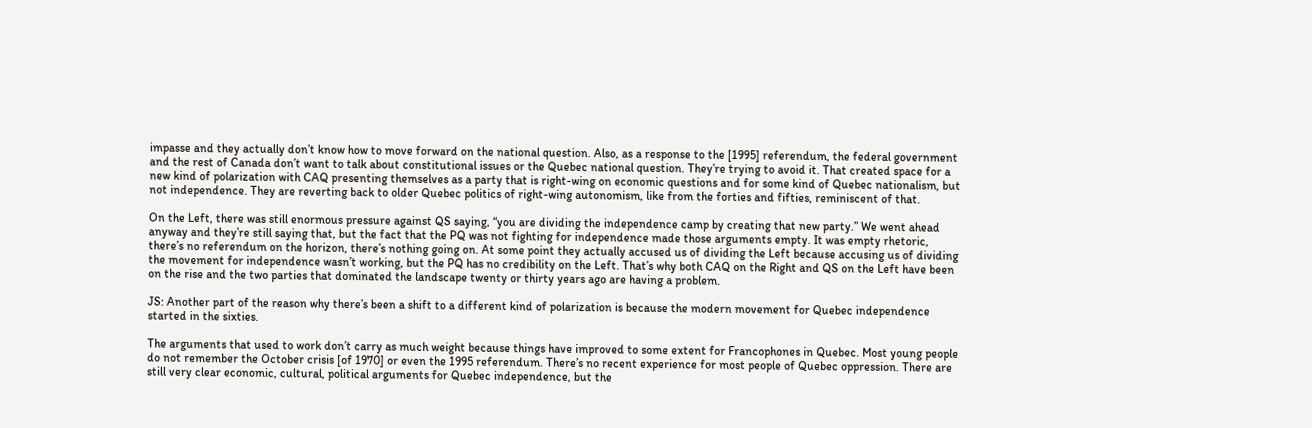impasse and they actually don’t know how to move forward on the national question. Also, as a response to the [1995] referendum, the federal government and the rest of Canada don’t want to talk about constitutional issues or the Quebec national question. They’re trying to avoid it. That created space for a new kind of polarization with CAQ presenting themselves as a party that is right-wing on economic questions and for some kind of Quebec nationalism, but not independence. They are reverting back to older Quebec politics of right-wing autonomism, like from the forties and fifties, reminiscent of that.

On the Left, there was still enormous pressure against QS saying, “you are dividing the independence camp by creating that new party.” We went ahead anyway and they’re still saying that, but the fact that the PQ was not fighting for independence made those arguments empty. It was empty rhetoric, there’s no referendum on the horizon, there’s nothing going on. At some point they actually accused us of dividing the Left because accusing us of dividing the movement for independence wasn’t working, but the PQ has no credibility on the Left. That’s why both CAQ on the Right and QS on the Left have been on the rise and the two parties that dominated the landscape twenty or thirty years ago are having a problem.

JS: Another part of the reason why there’s been a shift to a different kind of polarization is because the modern movement for Quebec independence started in the sixties.

The arguments that used to work don’t carry as much weight because things have improved to some extent for Francophones in Quebec. Most young people do not remember the October crisis [of 1970] or even the 1995 referendum. There’s no recent experience for most people of Quebec oppression. There are still very clear economic, cultural, political arguments for Quebec independence, but the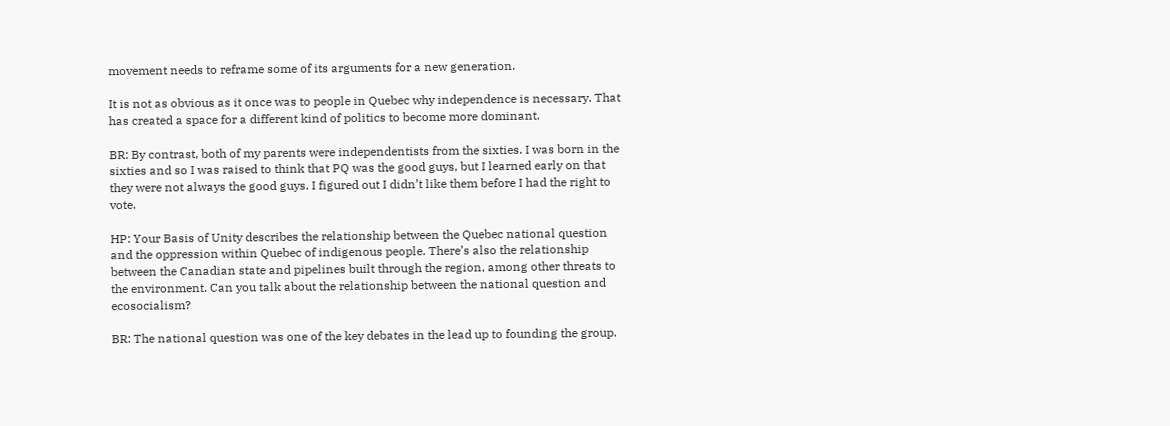movement needs to reframe some of its arguments for a new generation.

It is not as obvious as it once was to people in Quebec why independence is necessary. That has created a space for a different kind of politics to become more dominant.

BR: By contrast, both of my parents were independentists from the sixties. I was born in the sixties and so I was raised to think that PQ was the good guys, but I learned early on that they were not always the good guys. I figured out I didn’t like them before I had the right to vote.

HP: Your Basis of Unity describes the relationship between the Quebec national question and the oppression within Quebec of indigenous people. There’s also the relationship between the Canadian state and pipelines built through the region, among other threats to the environment. Can you talk about the relationship between the national question and ecosocialism?

BR: The national question was one of the key debates in the lead up to founding the group.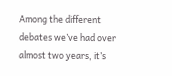Among the different debates we’ve had over almost two years, it’s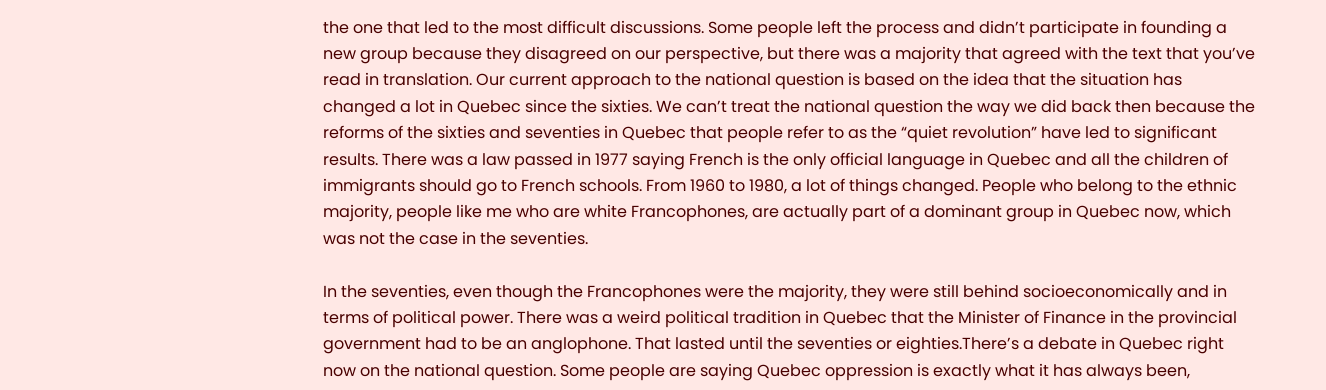the one that led to the most difficult discussions. Some people left the process and didn’t participate in founding a new group because they disagreed on our perspective, but there was a majority that agreed with the text that you’ve read in translation. Our current approach to the national question is based on the idea that the situation has changed a lot in Quebec since the sixties. We can’t treat the national question the way we did back then because the reforms of the sixties and seventies in Quebec that people refer to as the “quiet revolution” have led to significant results. There was a law passed in 1977 saying French is the only official language in Quebec and all the children of immigrants should go to French schools. From 1960 to 1980, a lot of things changed. People who belong to the ethnic majority, people like me who are white Francophones, are actually part of a dominant group in Quebec now, which was not the case in the seventies.

In the seventies, even though the Francophones were the majority, they were still behind socioeconomically and in terms of political power. There was a weird political tradition in Quebec that the Minister of Finance in the provincial government had to be an anglophone. That lasted until the seventies or eighties.There’s a debate in Quebec right now on the national question. Some people are saying Quebec oppression is exactly what it has always been,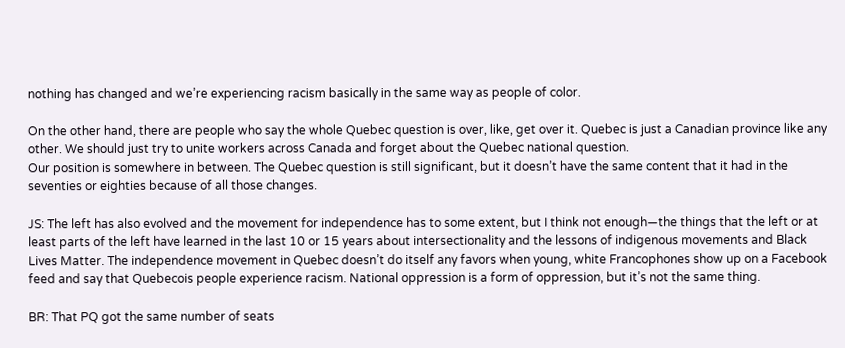nothing has changed and we’re experiencing racism basically in the same way as people of color.

On the other hand, there are people who say the whole Quebec question is over, like, get over it. Quebec is just a Canadian province like any other. We should just try to unite workers across Canada and forget about the Quebec national question.
Our position is somewhere in between. The Quebec question is still significant, but it doesn’t have the same content that it had in the seventies or eighties because of all those changes.

JS: The left has also evolved and the movement for independence has to some extent, but I think not enough—the things that the left or at least parts of the left have learned in the last 10 or 15 years about intersectionality and the lessons of indigenous movements and Black Lives Matter. The independence movement in Quebec doesn’t do itself any favors when young, white Francophones show up on a Facebook feed and say that Quebecois people experience racism. National oppression is a form of oppression, but it’s not the same thing.

BR: That PQ got the same number of seats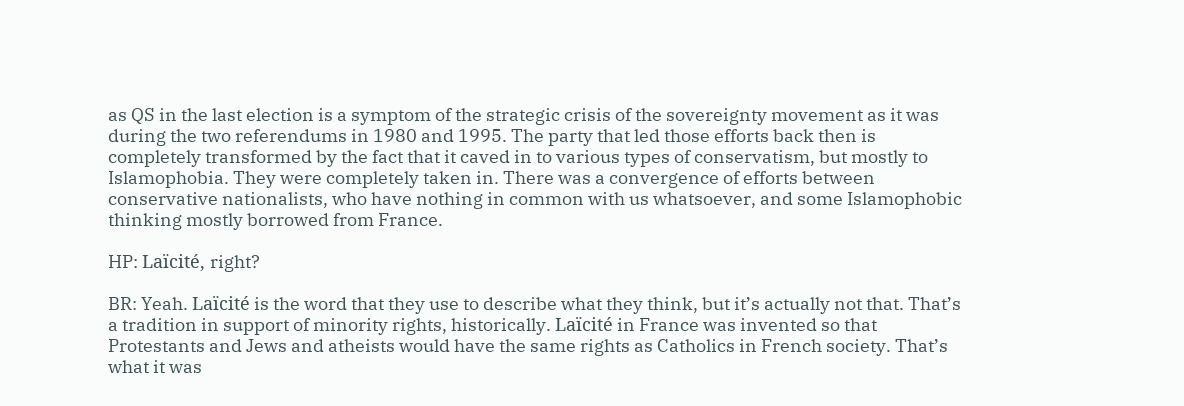as QS in the last election is a symptom of the strategic crisis of the sovereignty movement as it was during the two referendums in 1980 and 1995. The party that led those efforts back then is completely transformed by the fact that it caved in to various types of conservatism, but mostly to Islamophobia. They were completely taken in. There was a convergence of efforts between conservative nationalists, who have nothing in common with us whatsoever, and some Islamophobic thinking mostly borrowed from France.

HP: Laïcité, right?

BR: Yeah. Laïcité is the word that they use to describe what they think, but it’s actually not that. That’s a tradition in support of minority rights, historically. Laïcité in France was invented so that Protestants and Jews and atheists would have the same rights as Catholics in French society. That’s what it was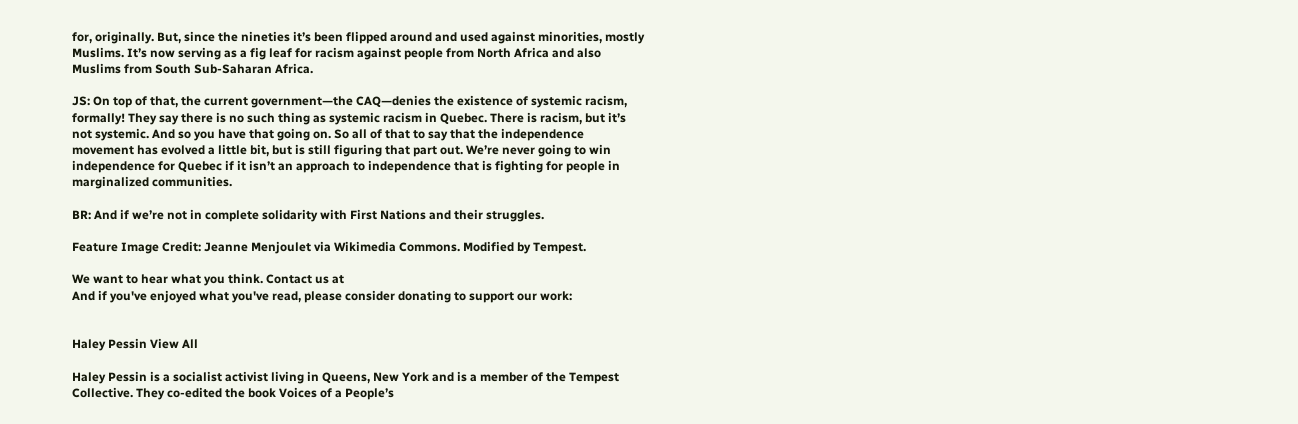for, originally. But, since the nineties it’s been flipped around and used against minorities, mostly Muslims. It’s now serving as a fig leaf for racism against people from North Africa and also Muslims from South Sub-Saharan Africa.

JS: On top of that, the current government—the CAQ—denies the existence of systemic racism, formally! They say there is no such thing as systemic racism in Quebec. There is racism, but it’s not systemic. And so you have that going on. So all of that to say that the independence movement has evolved a little bit, but is still figuring that part out. We’re never going to win independence for Quebec if it isn’t an approach to independence that is fighting for people in marginalized communities.

BR: And if we’re not in complete solidarity with First Nations and their struggles.

Feature Image Credit: Jeanne Menjoulet via Wikimedia Commons. Modified by Tempest.

We want to hear what you think. Contact us at
And if you've enjoyed what you've read, please consider donating to support our work:


Haley Pessin View All

Haley Pessin is a socialist activist living in Queens, New York and is a member of the Tempest Collective. They co-edited the book Voices of a People’s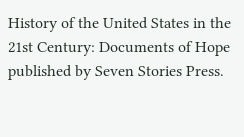History of the United States in the 21st Century: Documents of Hope published by Seven Stories Press.